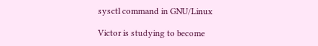sysctl command in GNU/Linux

Victor is studying to become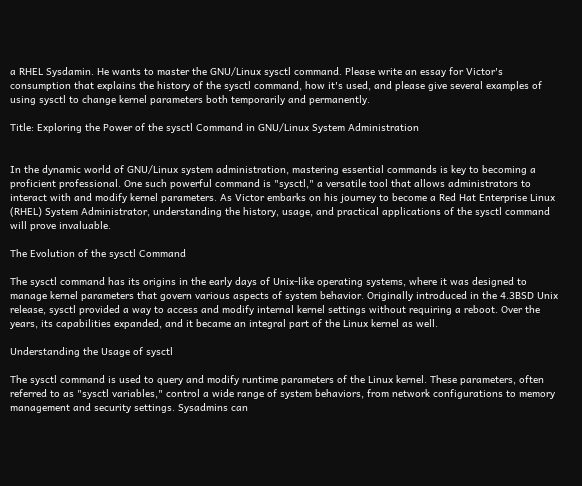a RHEL Sysdamin. He wants to master the GNU/Linux sysctl command. Please write an essay for Victor's consumption that explains the history of the sysctl command, how it's used, and please give several examples of using sysctl to change kernel parameters both temporarily and permanently.

Title: Exploring the Power of the sysctl Command in GNU/Linux System Administration


In the dynamic world of GNU/Linux system administration, mastering essential commands is key to becoming a proficient professional. One such powerful command is "sysctl," a versatile tool that allows administrators to interact with and modify kernel parameters. As Victor embarks on his journey to become a Red Hat Enterprise Linux (RHEL) System Administrator, understanding the history, usage, and practical applications of the sysctl command will prove invaluable.

The Evolution of the sysctl Command

The sysctl command has its origins in the early days of Unix-like operating systems, where it was designed to manage kernel parameters that govern various aspects of system behavior. Originally introduced in the 4.3BSD Unix release, sysctl provided a way to access and modify internal kernel settings without requiring a reboot. Over the years, its capabilities expanded, and it became an integral part of the Linux kernel as well.

Understanding the Usage of sysctl

The sysctl command is used to query and modify runtime parameters of the Linux kernel. These parameters, often referred to as "sysctl variables," control a wide range of system behaviors, from network configurations to memory management and security settings. Sysadmins can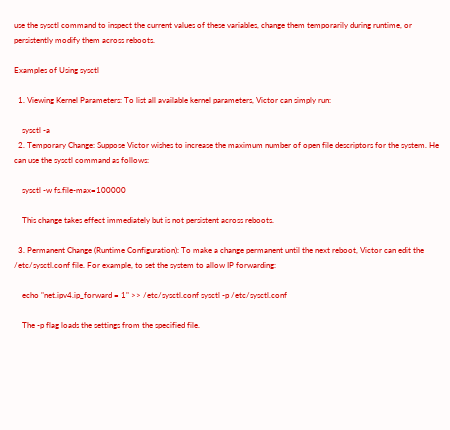use the sysctl command to inspect the current values of these variables, change them temporarily during runtime, or persistently modify them across reboots.

Examples of Using sysctl

  1. Viewing Kernel Parameters: To list all available kernel parameters, Victor can simply run:

    sysctl -a
  2. Temporary Change: Suppose Victor wishes to increase the maximum number of open file descriptors for the system. He can use the sysctl command as follows:

    sysctl -w fs.file-max=100000

    This change takes effect immediately but is not persistent across reboots.

  3. Permanent Change (Runtime Configuration): To make a change permanent until the next reboot, Victor can edit the /etc/sysctl.conf file. For example, to set the system to allow IP forwarding:

    echo "net.ipv4.ip_forward = 1" >> /etc/sysctl.conf sysctl -p /etc/sysctl.conf

    The -p flag loads the settings from the specified file.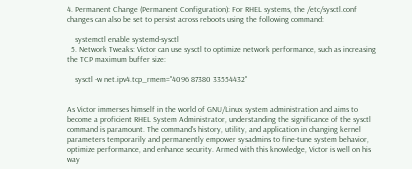4. Permanent Change (Permanent Configuration): For RHEL systems, the /etc/sysctl.conf changes can also be set to persist across reboots using the following command:

    systemctl enable systemd-sysctl
  5. Network Tweaks: Victor can use sysctl to optimize network performance, such as increasing the TCP maximum buffer size:

    sysctl -w net.ipv4.tcp_rmem="4096 87380 33554432"


As Victor immerses himself in the world of GNU/Linux system administration and aims to become a proficient RHEL System Administrator, understanding the significance of the sysctl command is paramount. The command's history, utility, and application in changing kernel parameters temporarily and permanently empower sysadmins to fine-tune system behavior, optimize performance, and enhance security. Armed with this knowledge, Victor is well on his way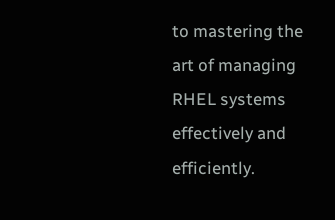to mastering the art of managing RHEL systems effectively and efficiently.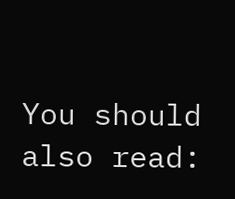You should also read: